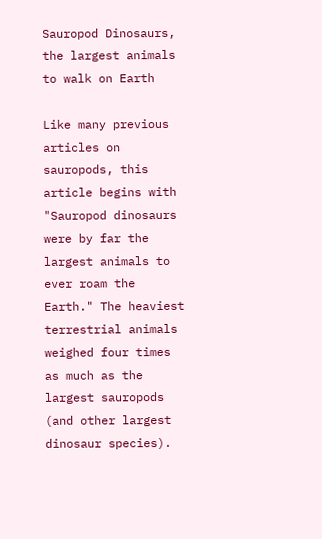Sauropod Dinosaurs, the largest animals to walk on Earth

Like many previous articles on sauropods, this article begins with "Sauropod dinosaurs were by far the largest animals to ever roam the Earth." The heaviest terrestrial animals weighed four times as much as the largest sauropods (and other largest dinosaur species).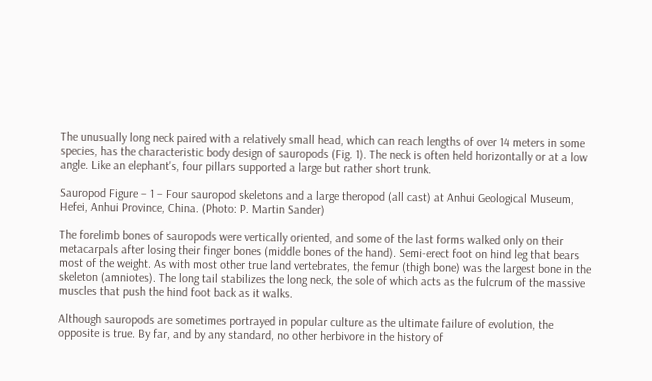The unusually long neck paired with a relatively small head, which can reach lengths of over 14 meters in some species, has the characteristic body design of sauropods (Fig. 1). The neck is often held horizontally or at a low angle. Like an elephant's, four pillars supported a large but rather short trunk.

Sauropod Figure – 1 – Four sauropod skeletons and a large theropod (all cast) at Anhui Geological Museum, Hefei, Anhui Province, China. (Photo: P. Martin Sander)

The forelimb bones of sauropods were vertically oriented, and some of the last forms walked only on their metacarpals after losing their finger bones (middle bones of the hand). Semi-erect foot on hind leg that bears most of the weight. As with most other true land vertebrates, the femur (thigh bone) was the largest bone in the skeleton (amniotes). The long tail stabilizes the long neck, the sole of which acts as the fulcrum of the massive muscles that push the hind foot back as it walks.

Although sauropods are sometimes portrayed in popular culture as the ultimate failure of evolution, the opposite is true. By far, and by any standard, no other herbivore in the history of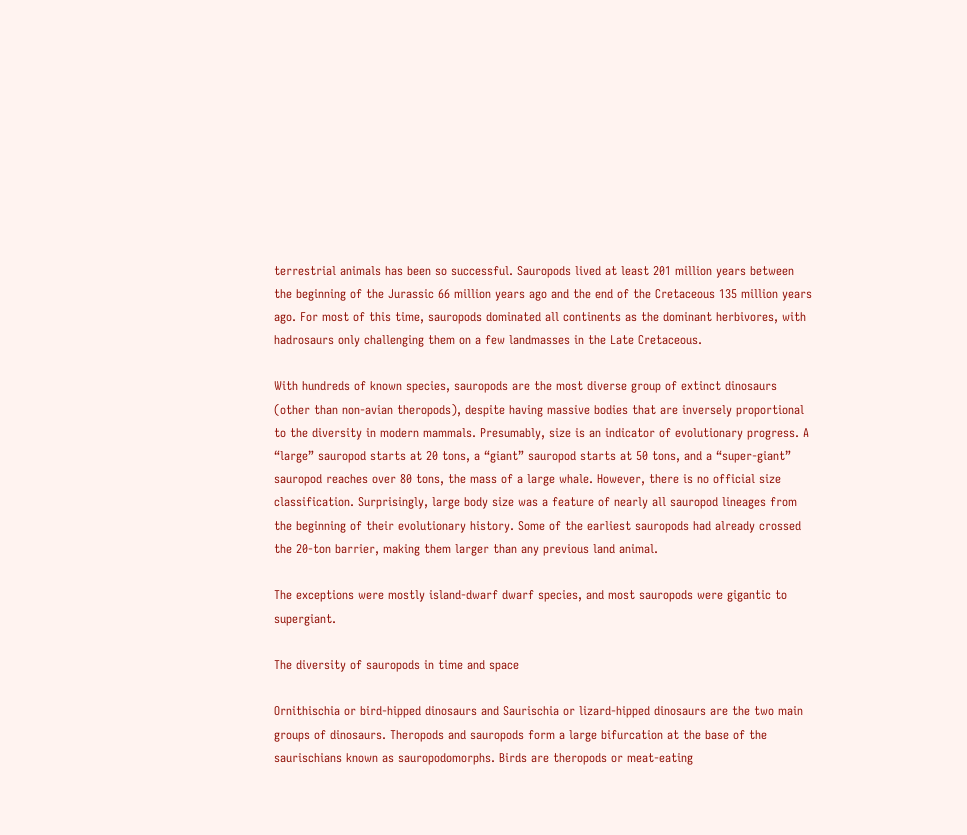terrestrial animals has been so successful. Sauropods lived at least 201 million years between the beginning of the Jurassic 66 million years ago and the end of the Cretaceous 135 million years ago. For most of this time, sauropods dominated all continents as the dominant herbivores, with hadrosaurs only challenging them on a few landmasses in the Late Cretaceous.

With hundreds of known species, sauropods are the most diverse group of extinct dinosaurs (other than non-avian theropods), despite having massive bodies that are inversely proportional to the diversity in modern mammals. Presumably, size is an indicator of evolutionary progress. A “large” sauropod starts at 20 tons, a “giant” sauropod starts at 50 tons, and a “super-giant” sauropod reaches over 80 tons, the mass of a large whale. However, there is no official size classification. Surprisingly, large body size was a feature of nearly all sauropod lineages from the beginning of their evolutionary history. Some of the earliest sauropods had already crossed the 20-ton barrier, making them larger than any previous land animal.

The exceptions were mostly island-dwarf dwarf species, and most sauropods were gigantic to supergiant.

The diversity of sauropods in time and space

Ornithischia or bird-hipped dinosaurs and Saurischia or lizard-hipped dinosaurs are the two main groups of dinosaurs. Theropods and sauropods form a large bifurcation at the base of the saurischians known as sauropodomorphs. Birds are theropods or meat-eating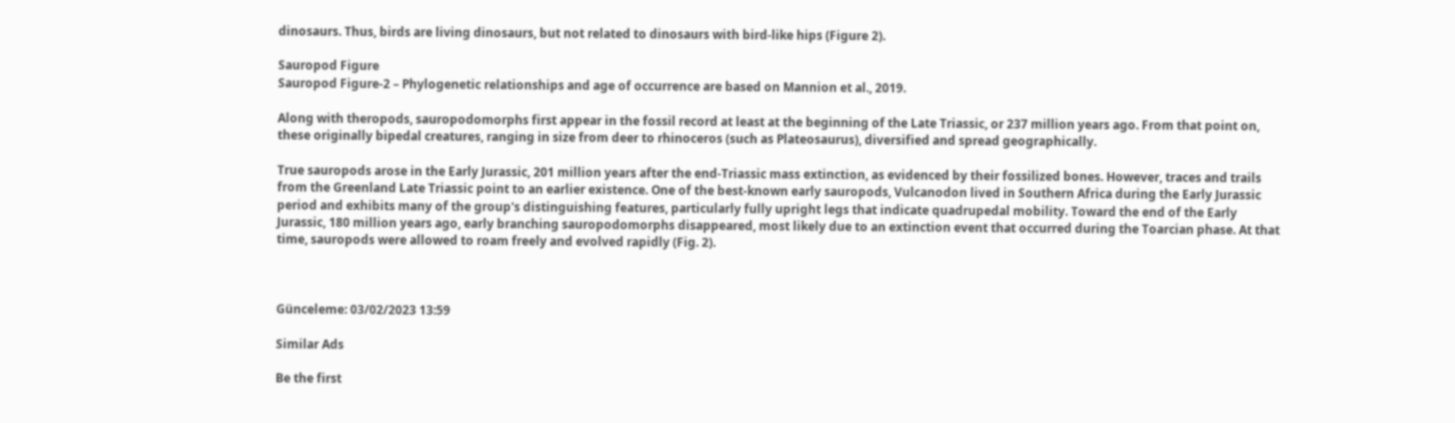dinosaurs. Thus, birds are living dinosaurs, but not related to dinosaurs with bird-like hips (Figure 2).

Sauropod Figure
Sauropod Figure-2 – Phylogenetic relationships and age of occurrence are based on Mannion et al., 2019.

Along with theropods, sauropodomorphs first appear in the fossil record at least at the beginning of the Late Triassic, or 237 million years ago. From that point on, these originally bipedal creatures, ranging in size from deer to rhinoceros (such as Plateosaurus), diversified and spread geographically.

True sauropods arose in the Early Jurassic, 201 million years after the end-Triassic mass extinction, as evidenced by their fossilized bones. However, traces and trails from the Greenland Late Triassic point to an earlier existence. One of the best-known early sauropods, Vulcanodon lived in Southern Africa during the Early Jurassic period and exhibits many of the group's distinguishing features, particularly fully upright legs that indicate quadrupedal mobility. Toward the end of the Early Jurassic, 180 million years ago, early branching sauropodomorphs disappeared, most likely due to an extinction event that occurred during the Toarcian phase. At that time, sauropods were allowed to roam freely and evolved rapidly (Fig. 2).



Günceleme: 03/02/2023 13:59

Similar Ads

Be the first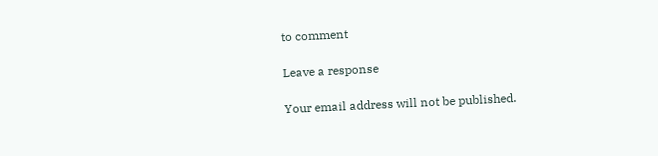to comment

Leave a response

Your email address will not be published.